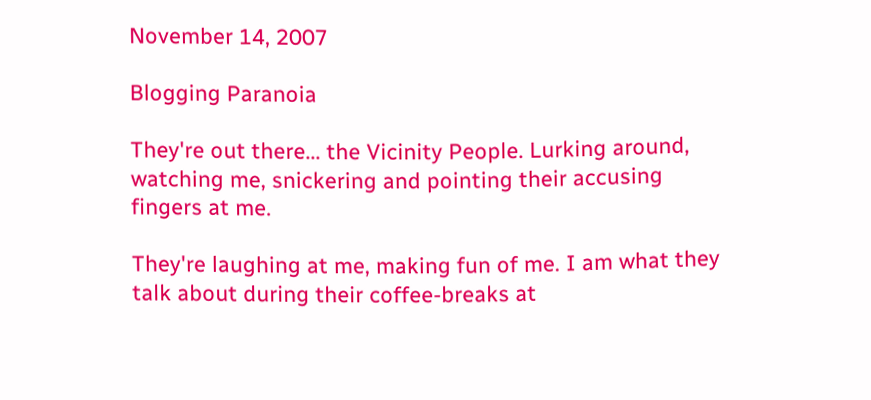November 14, 2007

Blogging Paranoia

They're out there... the Vicinity People. Lurking around, watching me, snickering and pointing their accusing fingers at me.

They're laughing at me, making fun of me. I am what they talk about during their coffee-breaks at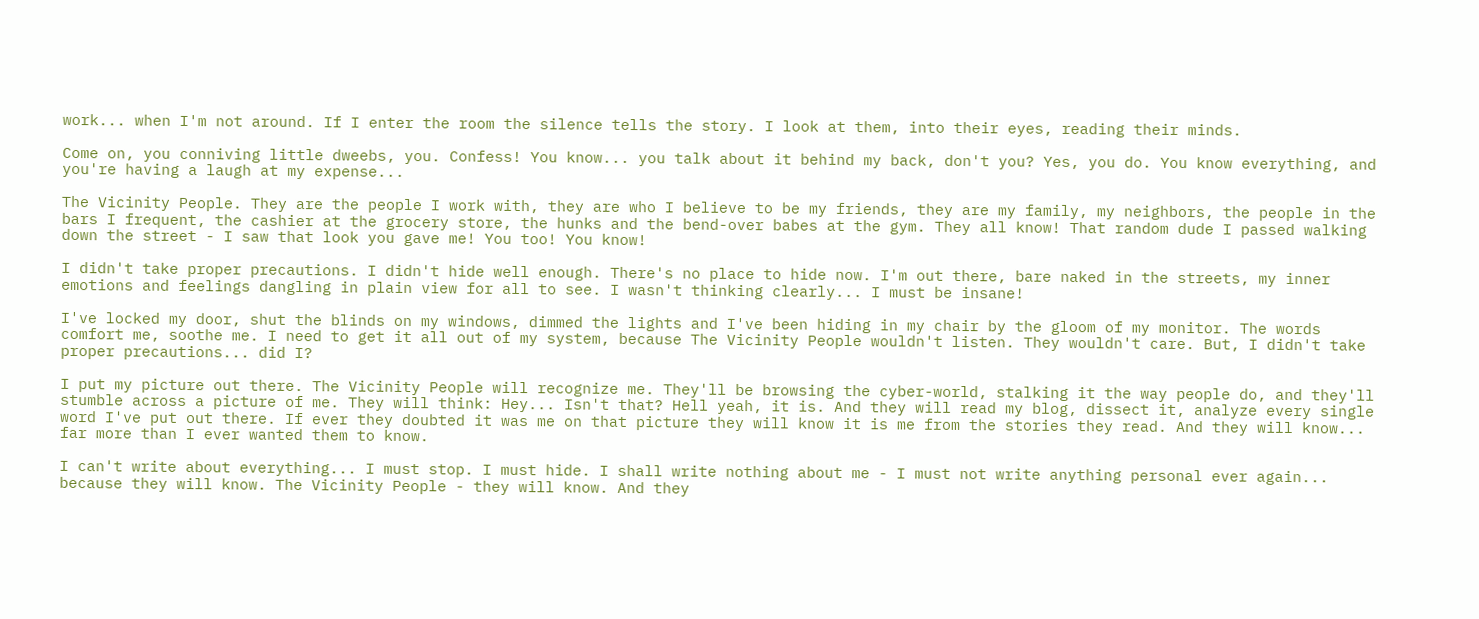work... when I'm not around. If I enter the room the silence tells the story. I look at them, into their eyes, reading their minds.

Come on, you conniving little dweebs, you. Confess! You know... you talk about it behind my back, don't you? Yes, you do. You know everything, and you're having a laugh at my expense...

The Vicinity People. They are the people I work with, they are who I believe to be my friends, they are my family, my neighbors, the people in the bars I frequent, the cashier at the grocery store, the hunks and the bend-over babes at the gym. They all know! That random dude I passed walking down the street - I saw that look you gave me! You too! You know!

I didn't take proper precautions. I didn't hide well enough. There's no place to hide now. I'm out there, bare naked in the streets, my inner emotions and feelings dangling in plain view for all to see. I wasn't thinking clearly... I must be insane!

I've locked my door, shut the blinds on my windows, dimmed the lights and I've been hiding in my chair by the gloom of my monitor. The words comfort me, soothe me. I need to get it all out of my system, because The Vicinity People wouldn't listen. They wouldn't care. But, I didn't take proper precautions... did I?

I put my picture out there. The Vicinity People will recognize me. They'll be browsing the cyber-world, stalking it the way people do, and they'll stumble across a picture of me. They will think: Hey... Isn't that? Hell yeah, it is. And they will read my blog, dissect it, analyze every single word I've put out there. If ever they doubted it was me on that picture they will know it is me from the stories they read. And they will know... far more than I ever wanted them to know.

I can't write about everything... I must stop. I must hide. I shall write nothing about me - I must not write anything personal ever again... because they will know. The Vicinity People - they will know. And they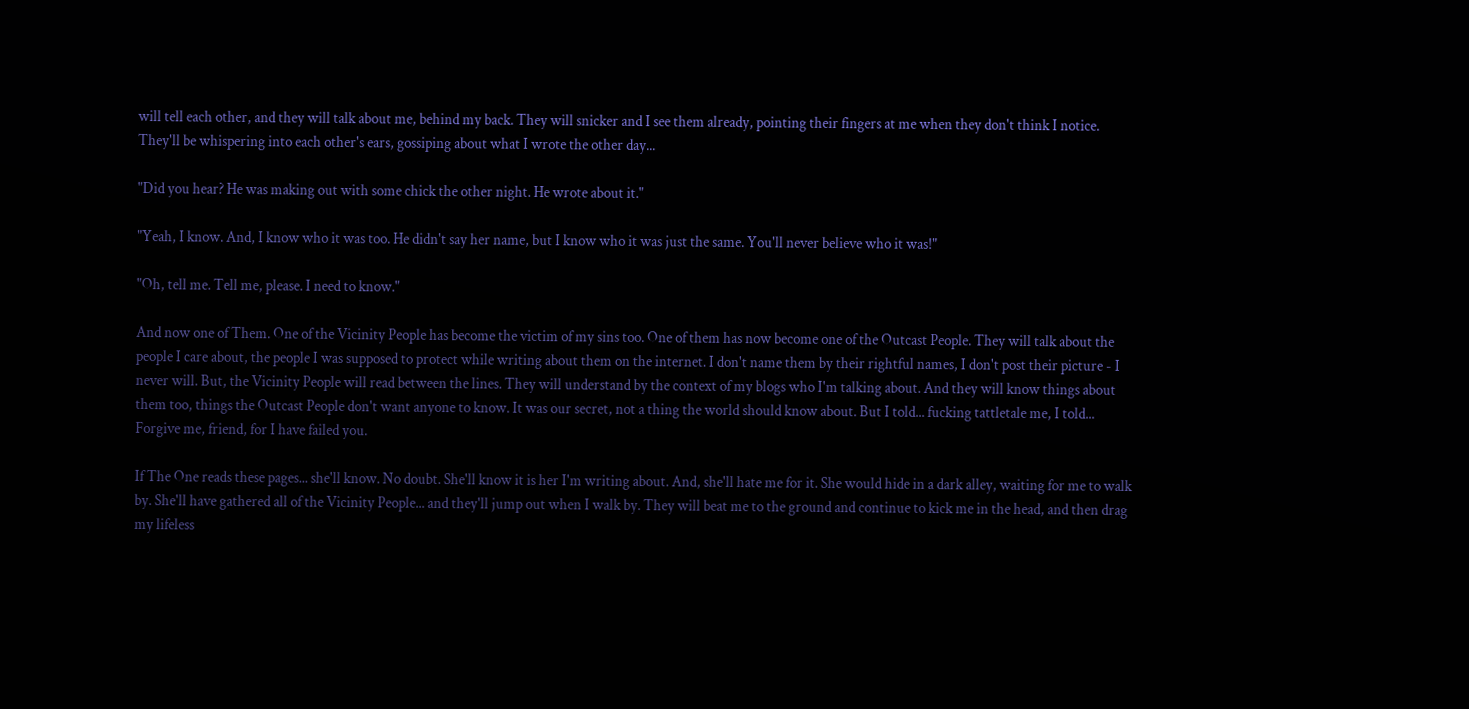will tell each other, and they will talk about me, behind my back. They will snicker and I see them already, pointing their fingers at me when they don't think I notice. They'll be whispering into each other's ears, gossiping about what I wrote the other day...

"Did you hear? He was making out with some chick the other night. He wrote about it."

"Yeah, I know. And, I know who it was too. He didn't say her name, but I know who it was just the same. You'll never believe who it was!"

"Oh, tell me. Tell me, please. I need to know."

And now one of Them. One of the Vicinity People has become the victim of my sins too. One of them has now become one of the Outcast People. They will talk about the people I care about, the people I was supposed to protect while writing about them on the internet. I don't name them by their rightful names, I don't post their picture - I never will. But, the Vicinity People will read between the lines. They will understand by the context of my blogs who I'm talking about. And they will know things about them too, things the Outcast People don't want anyone to know. It was our secret, not a thing the world should know about. But I told... fucking tattletale me, I told... Forgive me, friend, for I have failed you.

If The One reads these pages... she'll know. No doubt. She'll know it is her I'm writing about. And, she'll hate me for it. She would hide in a dark alley, waiting for me to walk by. She'll have gathered all of the Vicinity People... and they'll jump out when I walk by. They will beat me to the ground and continue to kick me in the head, and then drag my lifeless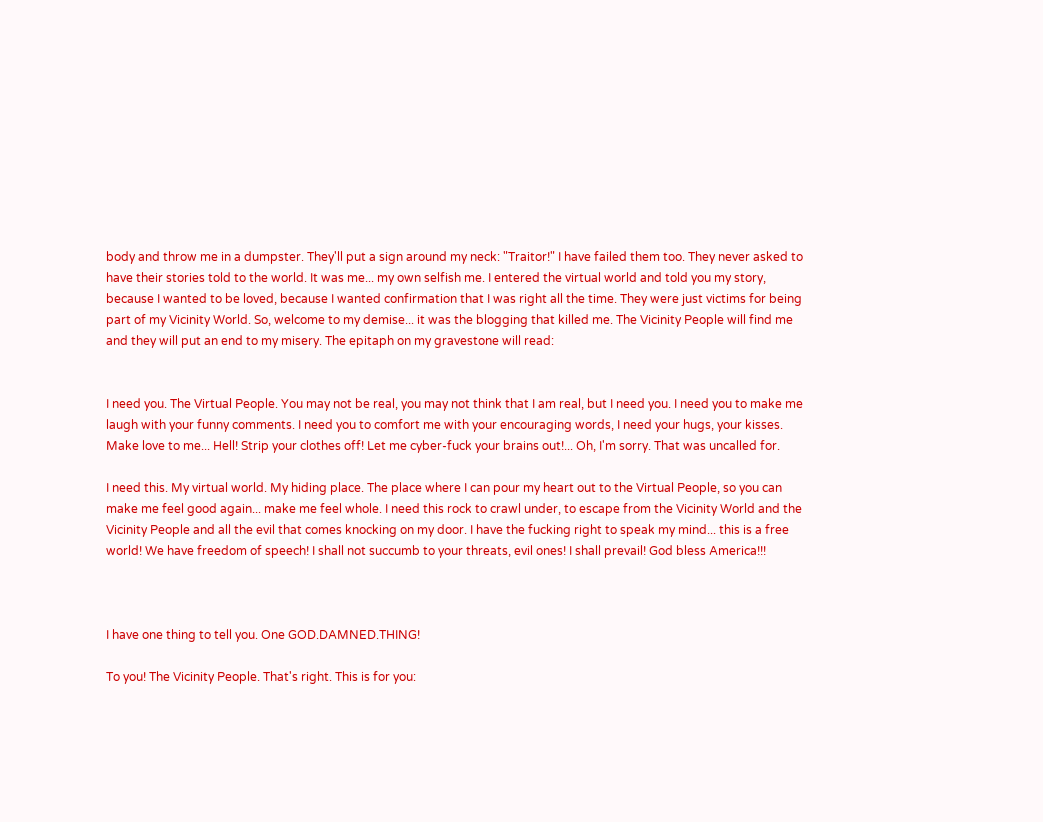body and throw me in a dumpster. They'll put a sign around my neck: "Traitor!" I have failed them too. They never asked to have their stories told to the world. It was me... my own selfish me. I entered the virtual world and told you my story, because I wanted to be loved, because I wanted confirmation that I was right all the time. They were just victims for being part of my Vicinity World. So, welcome to my demise... it was the blogging that killed me. The Vicinity People will find me and they will put an end to my misery. The epitaph on my gravestone will read:


I need you. The Virtual People. You may not be real, you may not think that I am real, but I need you. I need you to make me laugh with your funny comments. I need you to comfort me with your encouraging words, I need your hugs, your kisses. Make love to me... Hell! Strip your clothes off! Let me cyber-fuck your brains out!... Oh, I'm sorry. That was uncalled for.

I need this. My virtual world. My hiding place. The place where I can pour my heart out to the Virtual People, so you can make me feel good again... make me feel whole. I need this rock to crawl under, to escape from the Vicinity World and the Vicinity People and all the evil that comes knocking on my door. I have the fucking right to speak my mind... this is a free world! We have freedom of speech! I shall not succumb to your threats, evil ones! I shall prevail! God bless America!!!



I have one thing to tell you. One GOD.DAMNED.THING!

To you! The Vicinity People. That's right. This is for you: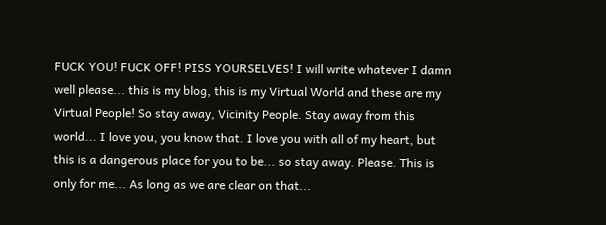FUCK YOU! FUCK OFF! PISS YOURSELVES! I will write whatever I damn well please... this is my blog, this is my Virtual World and these are my Virtual People! So stay away, Vicinity People. Stay away from this world... I love you, you know that. I love you with all of my heart, but this is a dangerous place for you to be... so stay away. Please. This is only for me... As long as we are clear on that...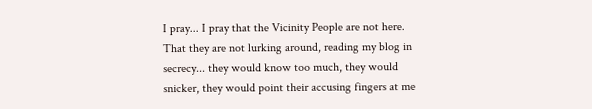I pray... I pray that the Vicinity People are not here. That they are not lurking around, reading my blog in secrecy... they would know too much, they would snicker, they would point their accusing fingers at me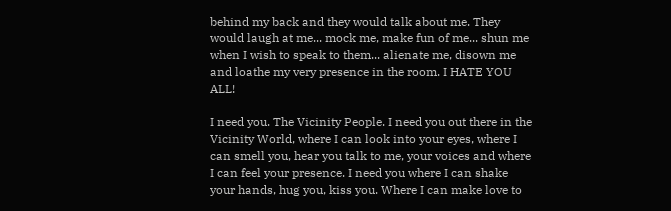behind my back and they would talk about me. They would laugh at me... mock me, make fun of me... shun me when I wish to speak to them... alienate me, disown me and loathe my very presence in the room. I HATE YOU ALL!

I need you. The Vicinity People. I need you out there in the Vicinity World, where I can look into your eyes, where I can smell you, hear you talk to me, your voices and where I can feel your presence. I need you where I can shake your hands, hug you, kiss you. Where I can make love to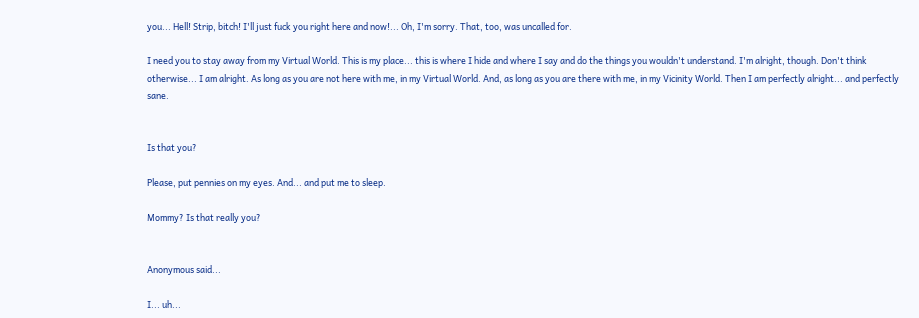you... Hell! Strip, bitch! I'll just fuck you right here and now!... Oh, I'm sorry. That, too, was uncalled for.

I need you to stay away from my Virtual World. This is my place... this is where I hide and where I say and do the things you wouldn't understand. I'm alright, though. Don't think otherwise... I am alright. As long as you are not here with me, in my Virtual World. And, as long as you are there with me, in my Vicinity World. Then I am perfectly alright... and perfectly sane.


Is that you?

Please, put pennies on my eyes. And... and put me to sleep.

Mommy? Is that really you?


Anonymous said...

I... uh...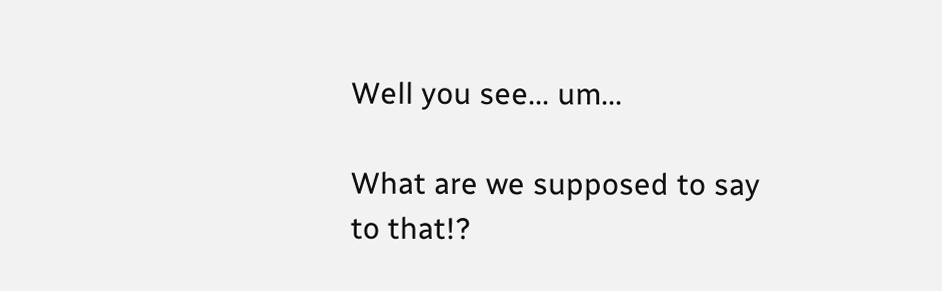Well you see... um...

What are we supposed to say to that!?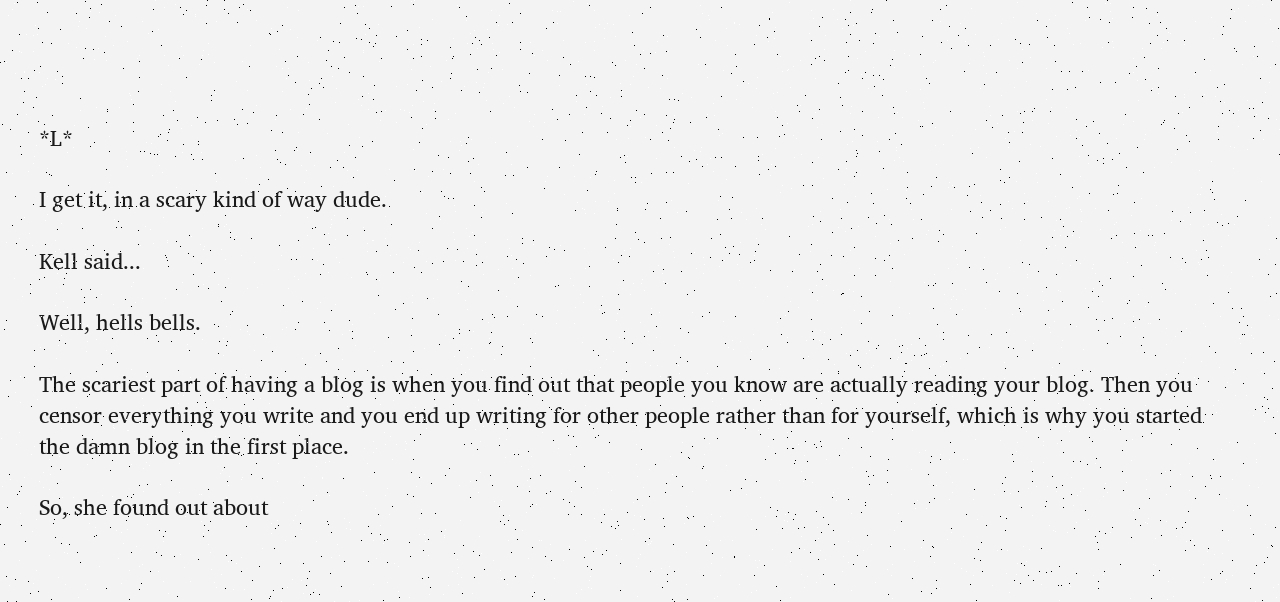*L*

I get it, in a scary kind of way dude.

Kell said...

Well, hells bells.

The scariest part of having a blog is when you find out that people you know are actually reading your blog. Then you censor everything you write and you end up writing for other people rather than for yourself, which is why you started the damn blog in the first place.

So, she found out about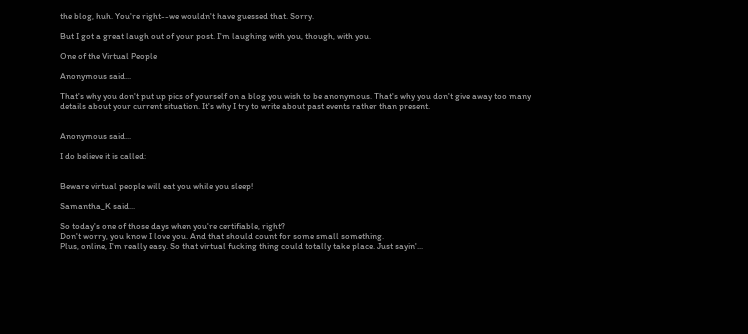the blog, huh. You're right--we wouldn't have guessed that. Sorry.

But I got a great laugh out of your post. I'm laughing with you, though, with you.

One of the Virtual People

Anonymous said...

That's why you don't put up pics of yourself on a blog you wish to be anonymous. That's why you don't give away too many details about your current situation. It's why I try to write about past events rather than present.


Anonymous said...

I do believe it is called:


Beware virtual people will eat you while you sleep!

Samantha_K said...

So today's one of those days when you're certifiable, right?
Don't worry, you know I love you. And that should count for some small something.
Plus, online, I'm really easy. So that virtual fucking thing could totally take place. Just sayin'...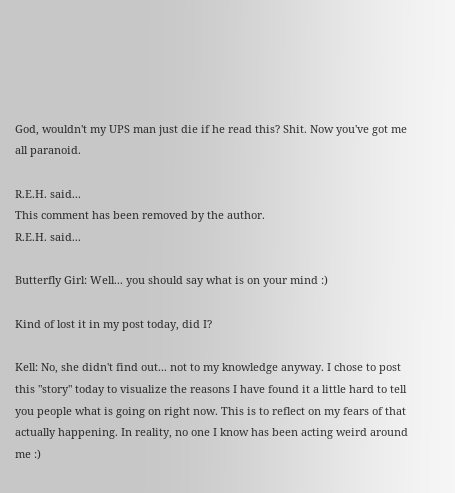God, wouldn't my UPS man just die if he read this? Shit. Now you've got me all paranoid.

R.E.H. said...
This comment has been removed by the author.
R.E.H. said...

Butterfly Girl: Well... you should say what is on your mind :)

Kind of lost it in my post today, did I?

Kell: No, she didn't find out... not to my knowledge anyway. I chose to post this "story" today to visualize the reasons I have found it a little hard to tell you people what is going on right now. This is to reflect on my fears of that actually happening. In reality, no one I know has been acting weird around me :)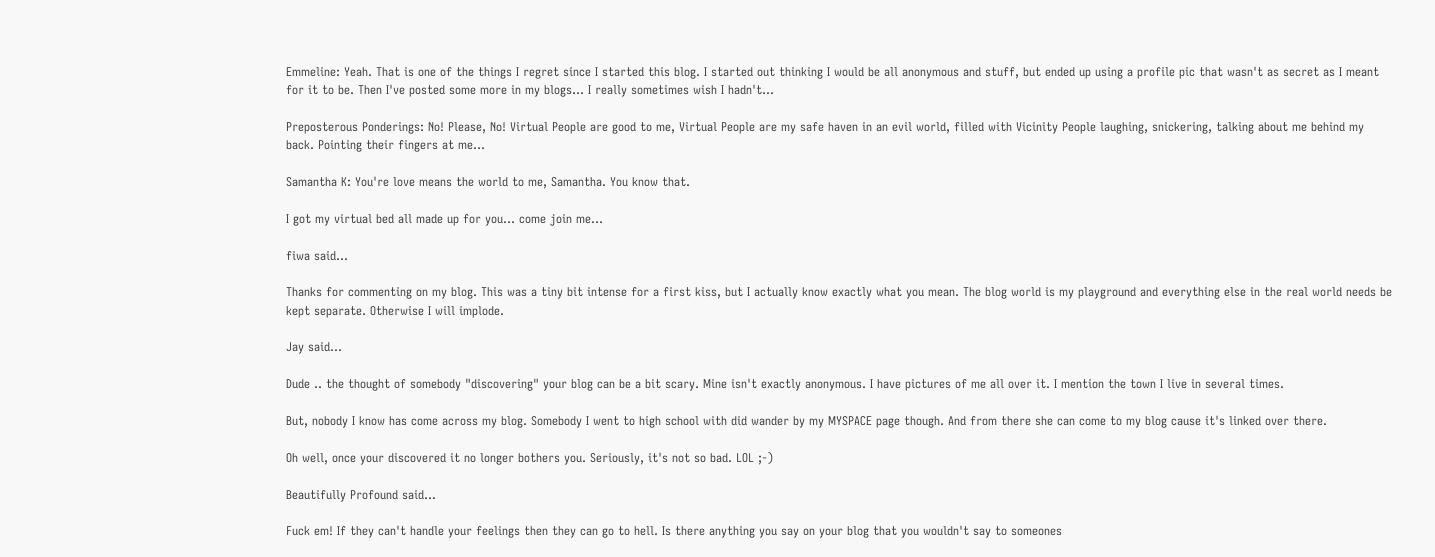Emmeline: Yeah. That is one of the things I regret since I started this blog. I started out thinking I would be all anonymous and stuff, but ended up using a profile pic that wasn't as secret as I meant for it to be. Then I've posted some more in my blogs... I really sometimes wish I hadn't...

Preposterous Ponderings: No! Please, No! Virtual People are good to me, Virtual People are my safe haven in an evil world, filled with Vicinity People laughing, snickering, talking about me behind my back. Pointing their fingers at me...

Samantha K: You're love means the world to me, Samantha. You know that.

I got my virtual bed all made up for you... come join me...

fiwa said...

Thanks for commenting on my blog. This was a tiny bit intense for a first kiss, but I actually know exactly what you mean. The blog world is my playground and everything else in the real world needs be kept separate. Otherwise I will implode.

Jay said...

Dude .. the thought of somebody "discovering" your blog can be a bit scary. Mine isn't exactly anonymous. I have pictures of me all over it. I mention the town I live in several times.

But, nobody I know has come across my blog. Somebody I went to high school with did wander by my MYSPACE page though. And from there she can come to my blog cause it's linked over there.

Oh well, once your discovered it no longer bothers you. Seriously, it's not so bad. LOL ;-)

Beautifully Profound said...

Fuck em! If they can't handle your feelings then they can go to hell. Is there anything you say on your blog that you wouldn't say to someones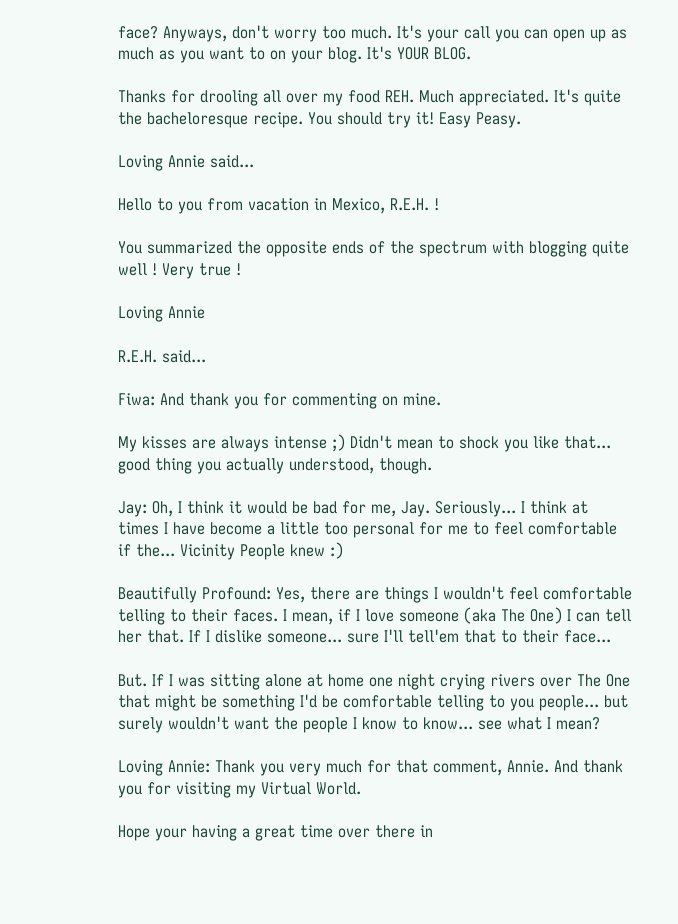face? Anyways, don't worry too much. It's your call you can open up as much as you want to on your blog. It's YOUR BLOG.

Thanks for drooling all over my food REH. Much appreciated. It's quite the bacheloresque recipe. You should try it! Easy Peasy.

Loving Annie said...

Hello to you from vacation in Mexico, R.E.H. !

You summarized the opposite ends of the spectrum with blogging quite well ! Very true !

Loving Annie

R.E.H. said...

Fiwa: And thank you for commenting on mine.

My kisses are always intense ;) Didn't mean to shock you like that... good thing you actually understood, though.

Jay: Oh, I think it would be bad for me, Jay. Seriously... I think at times I have become a little too personal for me to feel comfortable if the... Vicinity People knew :)

Beautifully Profound: Yes, there are things I wouldn't feel comfortable telling to their faces. I mean, if I love someone (aka The One) I can tell her that. If I dislike someone... sure I'll tell'em that to their face...

But. If I was sitting alone at home one night crying rivers over The One that might be something I'd be comfortable telling to you people... but surely wouldn't want the people I know to know... see what I mean?

Loving Annie: Thank you very much for that comment, Annie. And thank you for visiting my Virtual World.

Hope your having a great time over there in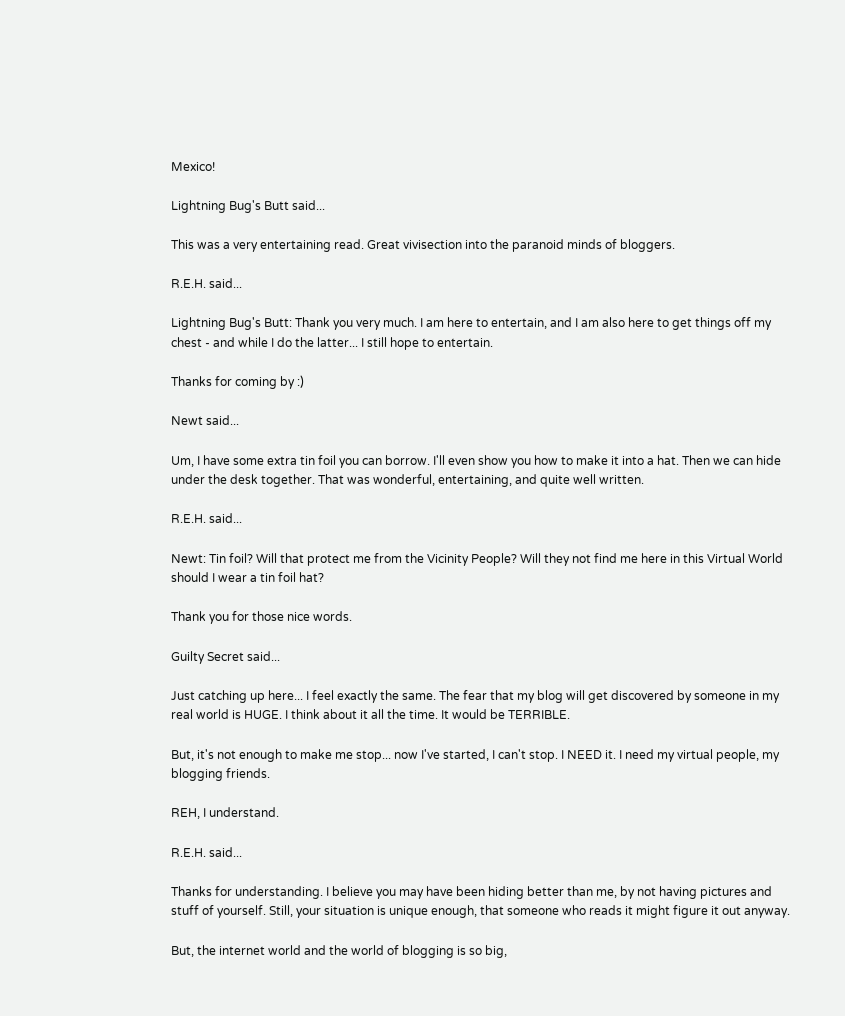Mexico!

Lightning Bug's Butt said...

This was a very entertaining read. Great vivisection into the paranoid minds of bloggers.

R.E.H. said...

Lightning Bug's Butt: Thank you very much. I am here to entertain, and I am also here to get things off my chest - and while I do the latter... I still hope to entertain.

Thanks for coming by :)

Newt said...

Um, I have some extra tin foil you can borrow. I'll even show you how to make it into a hat. Then we can hide under the desk together. That was wonderful, entertaining, and quite well written.

R.E.H. said...

Newt: Tin foil? Will that protect me from the Vicinity People? Will they not find me here in this Virtual World should I wear a tin foil hat?

Thank you for those nice words.

Guilty Secret said...

Just catching up here... I feel exactly the same. The fear that my blog will get discovered by someone in my real world is HUGE. I think about it all the time. It would be TERRIBLE.

But, it's not enough to make me stop... now I've started, I can't stop. I NEED it. I need my virtual people, my blogging friends.

REH, I understand.

R.E.H. said...

Thanks for understanding. I believe you may have been hiding better than me, by not having pictures and stuff of yourself. Still, your situation is unique enough, that someone who reads it might figure it out anyway.

But, the internet world and the world of blogging is so big,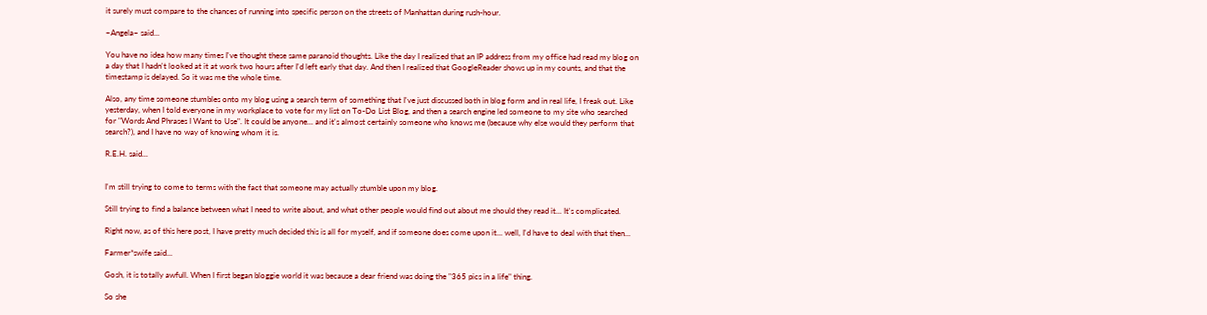it surely must compare to the chances of running into specific person on the streets of Manhattan during rush-hour.

~Angela~ said...

You have no idea how many times I've thought these same paranoid thoughts. Like the day I realized that an IP address from my office had read my blog on a day that I hadn't looked at it at work two hours after I'd left early that day. And then I realized that GoogleReader shows up in my counts, and that the timestamp is delayed. So it was me the whole time.

Also, any time someone stumbles onto my blog using a search term of something that I've just discussed both in blog form and in real life, I freak out. Like yesterday, when I told everyone in my workplace to vote for my list on To-Do List Blog, and then a search engine led someone to my site who searched for "Words And Phrases I Want to Use". It could be anyone... and it's almost certainly someone who knows me (because why else would they perform that search?), and I have no way of knowing whom it is.

R.E.H. said...


I'm still trying to come to terms with the fact that someone may actually stumble upon my blog.

Still trying to find a balance between what I need to write about, and what other people would find out about me should they read it... It's complicated.

Right now, as of this here post, I have pretty much decided this is all for myself, and if someone does come upon it... well, I'd have to deal with that then...

Farmer*swife said...

Gosh, it is totally awfull. When I first began bloggie world it was because a dear friend was doing the "365 pics in a life" thing.

So she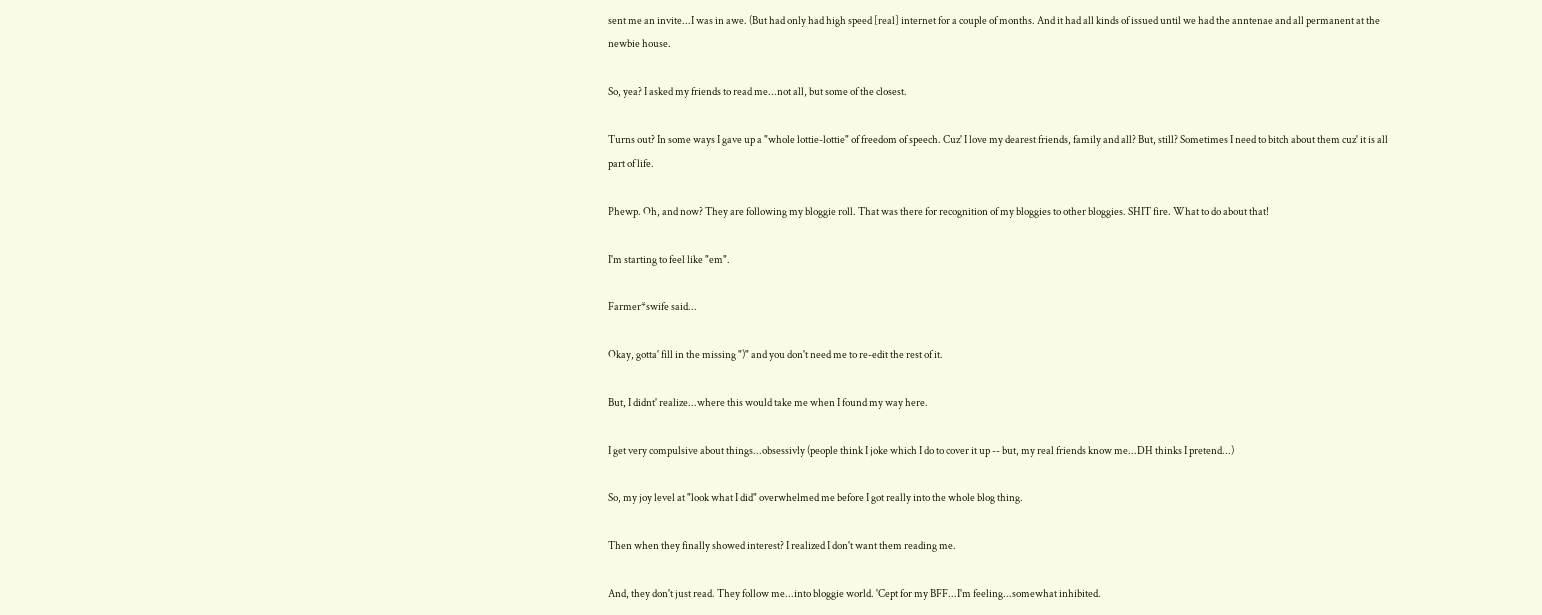sent me an invite...I was in awe. (But had only had high speed [real] internet for a couple of months. And it had all kinds of issued until we had the anntenae and all permanent at the newbie house.

So, yea? I asked my friends to read me...not all, but some of the closest.

Turns out? In some ways I gave up a "whole lottie-lottie" of freedom of speech. Cuz' I love my dearest friends, family and all? But, still? Sometimes I need to bitch about them cuz' it is all part of life.

Phewp. Oh, and now? They are following my bloggie roll. That was there for recognition of my bloggies to other bloggies. SHIT fire. What to do about that!

I'm starting to feel like "em".

Farmer*swife said...

Okay, gotta' fill in the missing ")" and you don't need me to re-edit the rest of it.

But, I didnt' realize...where this would take me when I found my way here.

I get very compulsive about things...obsessivly (people think I joke which I do to cover it up -- but, my real friends know me...DH thinks I pretend...)

So, my joy level at "look what I did" overwhelmed me before I got really into the whole blog thing.

Then when they finally showed interest? I realized I don't want them reading me.

And, they don't just read. They follow me...into bloggie world. 'Cept for my BFF...I'm feeling...somewhat inhibited.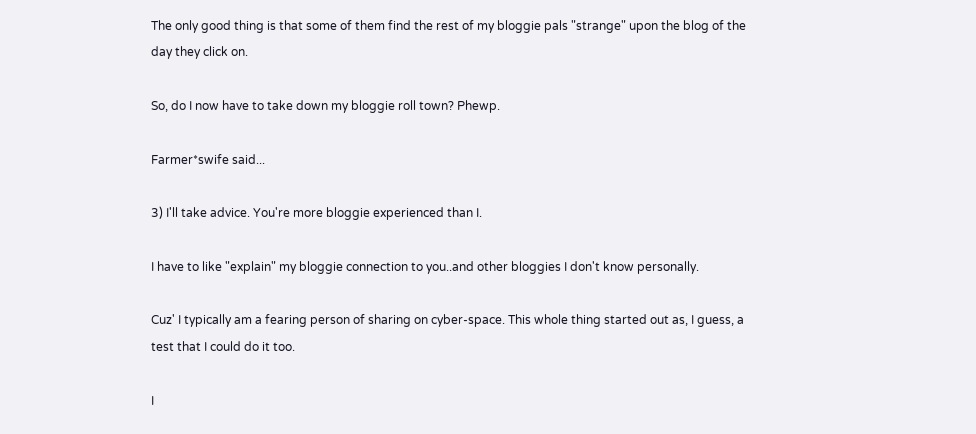The only good thing is that some of them find the rest of my bloggie pals "strange" upon the blog of the day they click on.

So, do I now have to take down my bloggie roll town? Phewp.

Farmer*swife said...

3) I'll take advice. You're more bloggie experienced than I.

I have to like "explain" my bloggie connection to you..and other bloggies I don't know personally.

Cuz' I typically am a fearing person of sharing on cyber-space. This whole thing started out as, I guess, a test that I could do it too.

I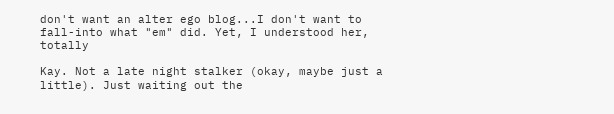don't want an alter ego blog...I don't want to fall-into what "em" did. Yet, I understood her, totally

Kay. Not a late night stalker (okay, maybe just a little). Just waiting out the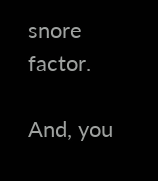snore factor.

And, you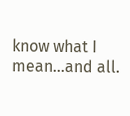know what I mean...and all.